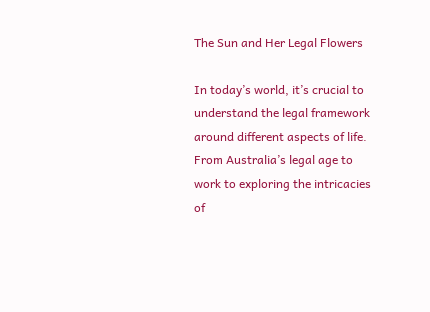The Sun and Her Legal Flowers

In today’s world, it’s crucial to understand the legal framework around different aspects of life. From Australia’s legal age to work to exploring the intricacies of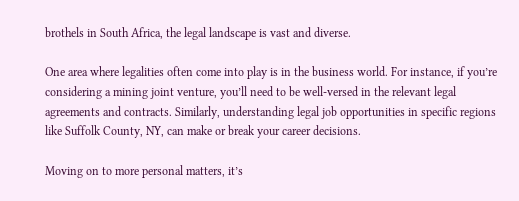brothels in South Africa, the legal landscape is vast and diverse.

One area where legalities often come into play is in the business world. For instance, if you’re considering a mining joint venture, you’ll need to be well-versed in the relevant legal agreements and contracts. Similarly, understanding legal job opportunities in specific regions like Suffolk County, NY, can make or break your career decisions.

Moving on to more personal matters, it’s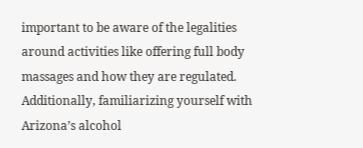important to be aware of the legalities around activities like offering full body massages and how they are regulated. Additionally, familiarizing yourself with Arizona’s alcohol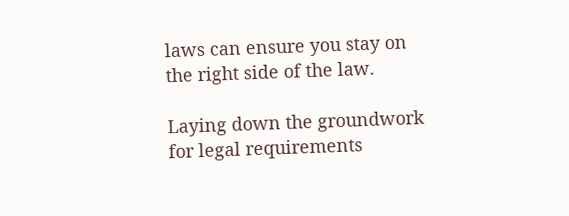laws can ensure you stay on the right side of the law.

Laying down the groundwork for legal requirements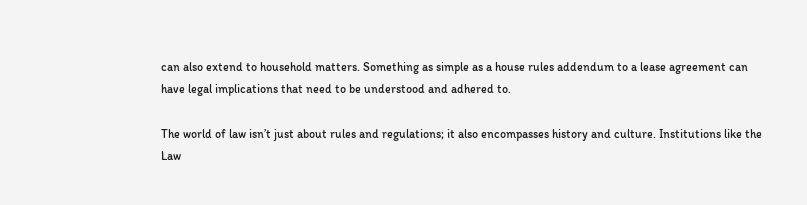can also extend to household matters. Something as simple as a house rules addendum to a lease agreement can have legal implications that need to be understood and adhered to.

The world of law isn’t just about rules and regulations; it also encompasses history and culture. Institutions like the Law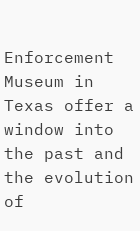Enforcement Museum in Texas offer a window into the past and the evolution of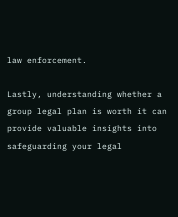law enforcement.

Lastly, understanding whether a group legal plan is worth it can provide valuable insights into safeguarding your legal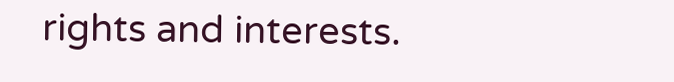rights and interests.